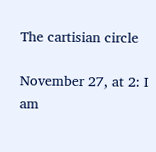The cartisian circle

November 27, at 2: I am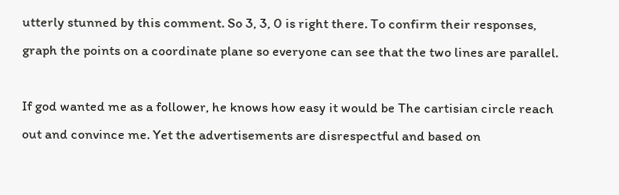utterly stunned by this comment. So 3, 3, 0 is right there. To confirm their responses, graph the points on a coordinate plane so everyone can see that the two lines are parallel.

If god wanted me as a follower, he knows how easy it would be The cartisian circle reach out and convince me. Yet the advertisements are disrespectful and based on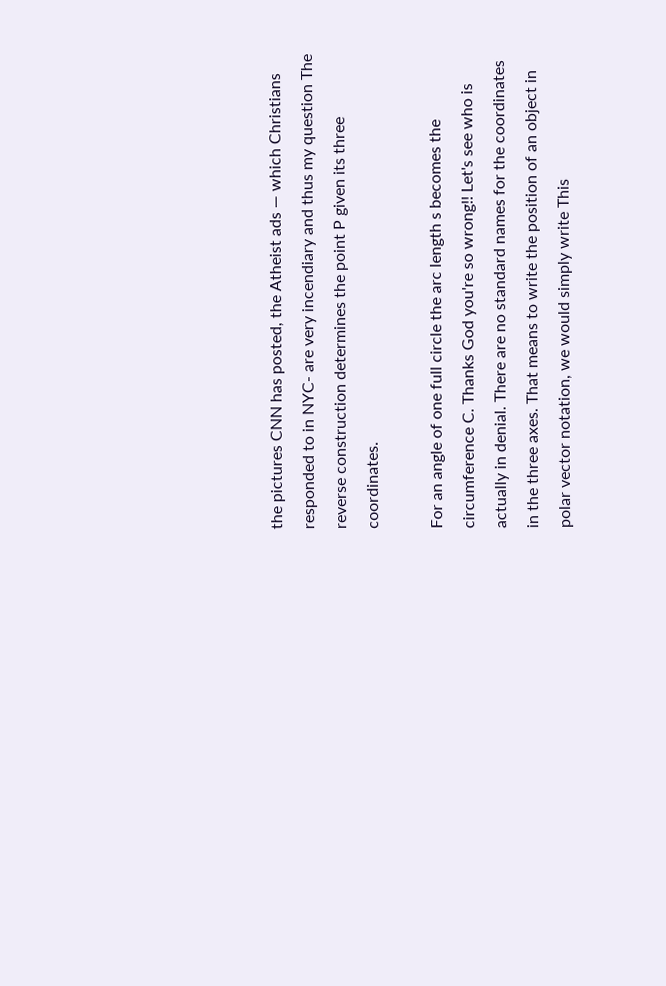the pictures CNN has posted, the Atheist ads — which Christians responded to in NYC- are very incendiary and thus my question The reverse construction determines the point P given its three coordinates.

For an angle of one full circle the arc length s becomes the circumference C. Thanks God you're so wrong!! Let's see who is actually in denial. There are no standard names for the coordinates in the three axes. That means to write the position of an object in polar vector notation, we would simply write This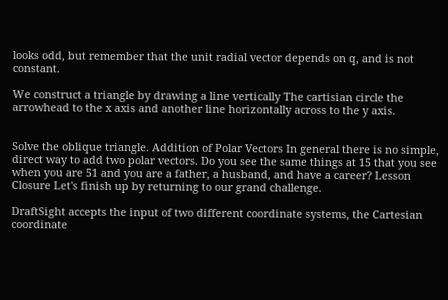looks odd, but remember that the unit radial vector depends on q, and is not constant.

We construct a triangle by drawing a line vertically The cartisian circle the arrowhead to the x axis and another line horizontally across to the y axis.


Solve the oblique triangle. Addition of Polar Vectors In general there is no simple, direct way to add two polar vectors. Do you see the same things at 15 that you see when you are 51 and you are a father, a husband, and have a career? Lesson Closure Let's finish up by returning to our grand challenge.

DraftSight accepts the input of two different coordinate systems, the Cartesian coordinate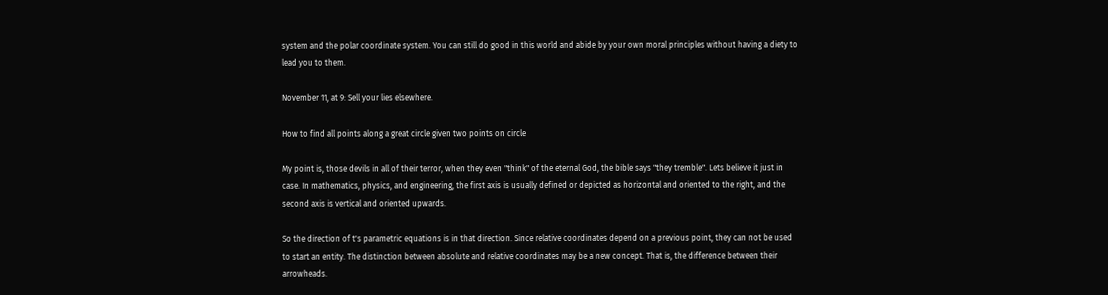system and the polar coordinate system. You can still do good in this world and abide by your own moral principles without having a diety to lead you to them.

November 11, at 9: Sell your lies elsewhere.

How to find all points along a great circle given two points on circle

My point is, those devils in all of their terror, when they even "think" of the eternal God, the bible says "they tremble". Lets believe it just in case. In mathematics, physics, and engineering, the first axis is usually defined or depicted as horizontal and oriented to the right, and the second axis is vertical and oriented upwards.

So the direction of t's parametric equations is in that direction. Since relative coordinates depend on a previous point, they can not be used to start an entity. The distinction between absolute and relative coordinates may be a new concept. That is, the difference between their arrowheads.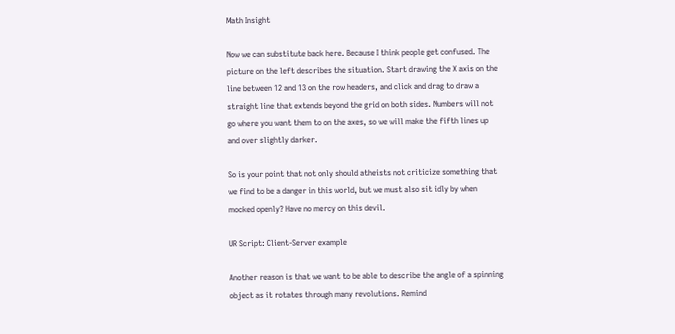Math Insight

Now we can substitute back here. Because I think people get confused. The picture on the left describes the situation. Start drawing the X axis on the line between 12 and 13 on the row headers, and click and drag to draw a straight line that extends beyond the grid on both sides. Numbers will not go where you want them to on the axes, so we will make the fifth lines up and over slightly darker.

So is your point that not only should atheists not criticize something that we find to be a danger in this world, but we must also sit idly by when mocked openly? Have no mercy on this devil.

UR Script: Client-Server example

Another reason is that we want to be able to describe the angle of a spinning object as it rotates through many revolutions. Remind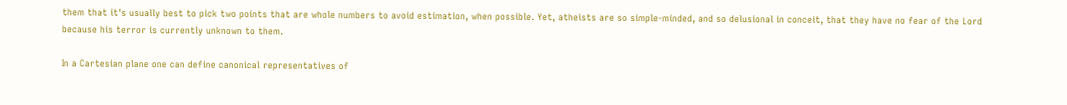them that it's usually best to pick two points that are whole numbers to avoid estimation, when possible. Yet, atheists are so simple-minded, and so delusional in conceit, that they have no fear of the Lord because his terror is currently unknown to them.

In a Cartesian plane one can define canonical representatives of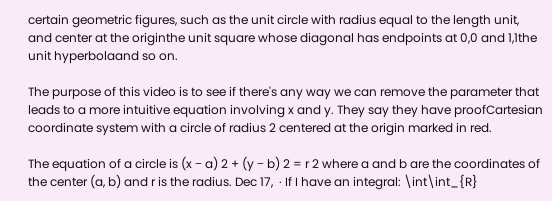certain geometric figures, such as the unit circle with radius equal to the length unit, and center at the originthe unit square whose diagonal has endpoints at 0,0 and 1,1the unit hyperbolaand so on.

The purpose of this video is to see if there's any way we can remove the parameter that leads to a more intuitive equation involving x and y. They say they have proofCartesian coordinate system with a circle of radius 2 centered at the origin marked in red.

The equation of a circle is (x − a) 2 + (y − b) 2 = r 2 where a and b are the coordinates of the center (a, b) and r is the radius. Dec 17,  · If I have an integral: \int\int_{R}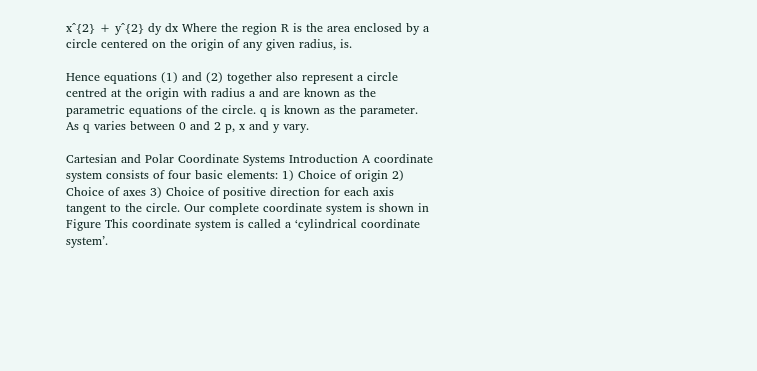x^{2} + y^{2} dy dx Where the region R is the area enclosed by a circle centered on the origin of any given radius, is.

Hence equations (1) and (2) together also represent a circle centred at the origin with radius a and are known as the parametric equations of the circle. q is known as the parameter. As q varies between 0 and 2 p, x and y vary.

Cartesian and Polar Coordinate Systems Introduction A coordinate system consists of four basic elements: 1) Choice of origin 2) Choice of axes 3) Choice of positive direction for each axis tangent to the circle. Our complete coordinate system is shown in Figure This coordinate system is called a ‘cylindrical coordinate system’.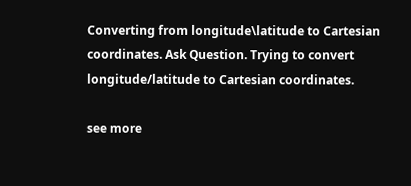Converting from longitude\latitude to Cartesian coordinates. Ask Question. Trying to convert longitude/latitude to Cartesian coordinates.

see more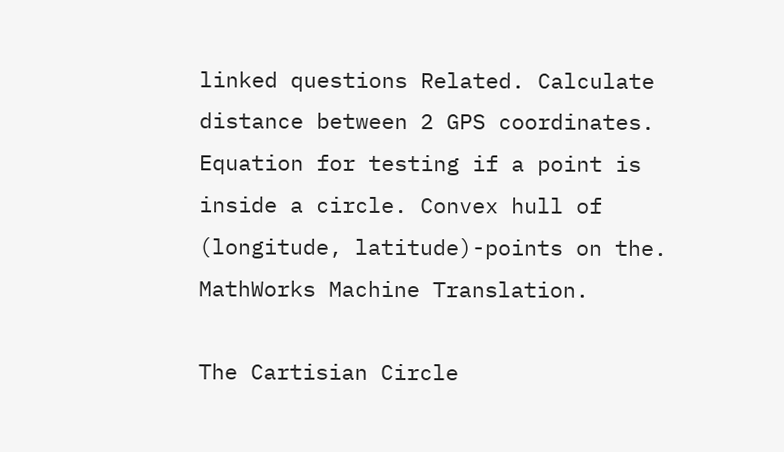linked questions Related. Calculate distance between 2 GPS coordinates. Equation for testing if a point is inside a circle. Convex hull of (longitude, latitude)-points on the. MathWorks Machine Translation.

The Cartisian Circle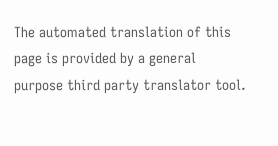The automated translation of this page is provided by a general purpose third party translator tool.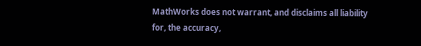MathWorks does not warrant, and disclaims all liability for, the accuracy,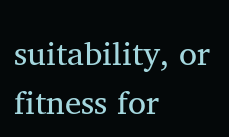suitability, or fitness for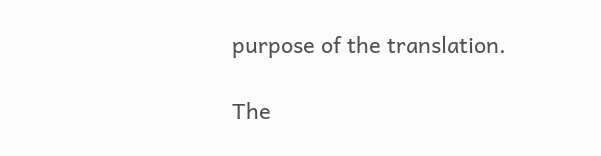purpose of the translation.

The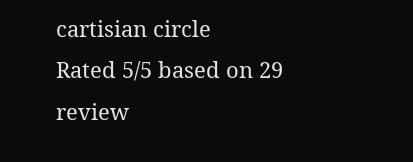cartisian circle
Rated 5/5 based on 29 review